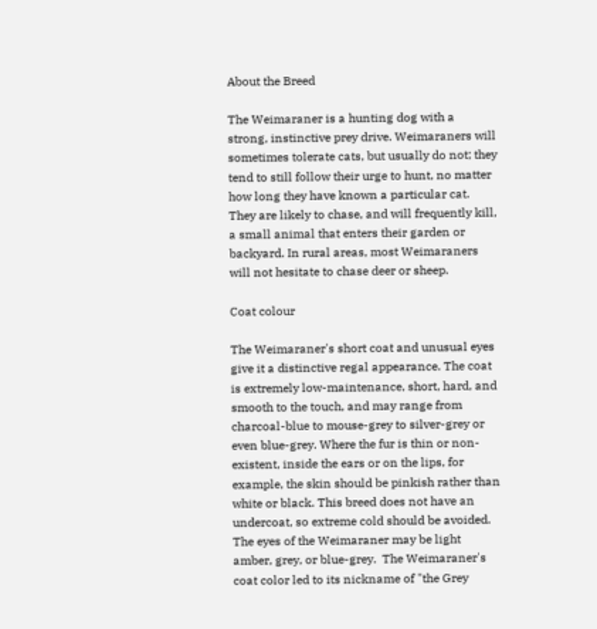About the Breed

The Weimaraner is a hunting dog with a strong, instinctive prey drive. Weimaraners will sometimes tolerate cats, but usually do not; they tend to still follow their urge to hunt, no matter how long they have known a particular cat. They are likely to chase, and will frequently kill, a small animal that enters their garden or backyard. In rural areas, most Weimaraners will not hesitate to chase deer or sheep.

Coat colour

The Weimaraner's short coat and unusual eyes give it a distinctive regal appearance. The coat is extremely low-maintenance, short, hard, and smooth to the touch, and may range from charcoal-blue to mouse-grey to silver-grey or even blue-grey. Where the fur is thin or non-existent, inside the ears or on the lips, for example, the skin should be pinkish rather than white or black. This breed does not have an undercoat, so extreme cold should be avoided.  The eyes of the Weimaraner may be light amber, grey, or blue-grey.  The Weimaraner's coat color led to its nickname of "the Grey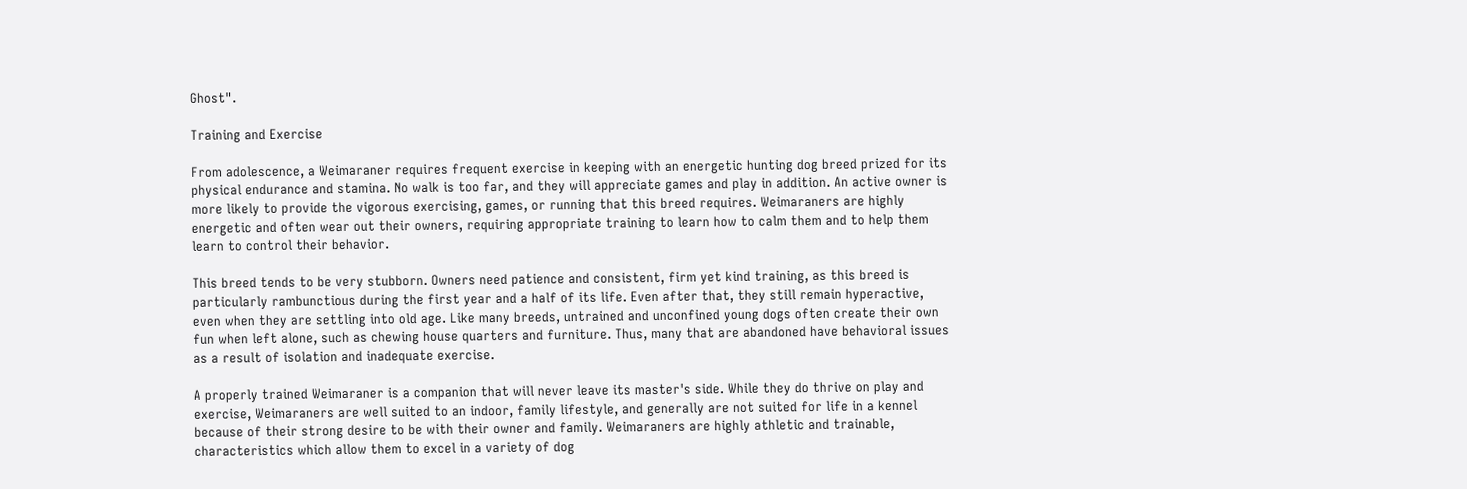Ghost".

Training and Exercise

From adolescence, a Weimaraner requires frequent exercise in keeping with an energetic hunting dog breed prized for its physical endurance and stamina. No walk is too far, and they will appreciate games and play in addition. An active owner is more likely to provide the vigorous exercising, games, or running that this breed requires. Weimaraners are highly energetic and often wear out their owners, requiring appropriate training to learn how to calm them and to help them learn to control their behavior.

This breed tends to be very stubborn. Owners need patience and consistent, firm yet kind training, as this breed is particularly rambunctious during the first year and a half of its life. Even after that, they still remain hyperactive, even when they are settling into old age. Like many breeds, untrained and unconfined young dogs often create their own fun when left alone, such as chewing house quarters and furniture. Thus, many that are abandoned have behavioral issues as a result of isolation and inadequate exercise.

A properly trained Weimaraner is a companion that will never leave its master's side. While they do thrive on play and exercise, Weimaraners are well suited to an indoor, family lifestyle, and generally are not suited for life in a kennel because of their strong desire to be with their owner and family. Weimaraners are highly athletic and trainable, characteristics which allow them to excel in a variety of dog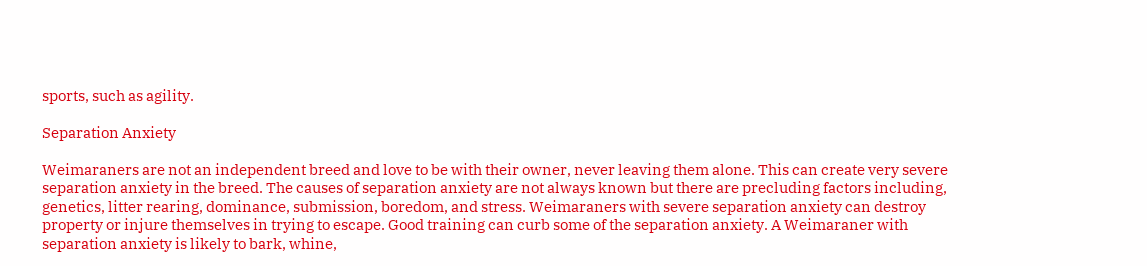sports, such as agility.

Separation Anxiety

Weimaraners are not an independent breed and love to be with their owner, never leaving them alone. This can create very severe separation anxiety in the breed. The causes of separation anxiety are not always known but there are precluding factors including, genetics, litter rearing, dominance, submission, boredom, and stress. Weimaraners with severe separation anxiety can destroy property or injure themselves in trying to escape. Good training can curb some of the separation anxiety. A Weimaraner with separation anxiety is likely to bark, whine,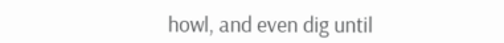howl, and even dig until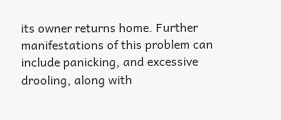its owner returns home. Further manifestations of this problem can include panicking, and excessive drooling, along with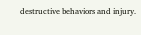destructive behaviors and injury.